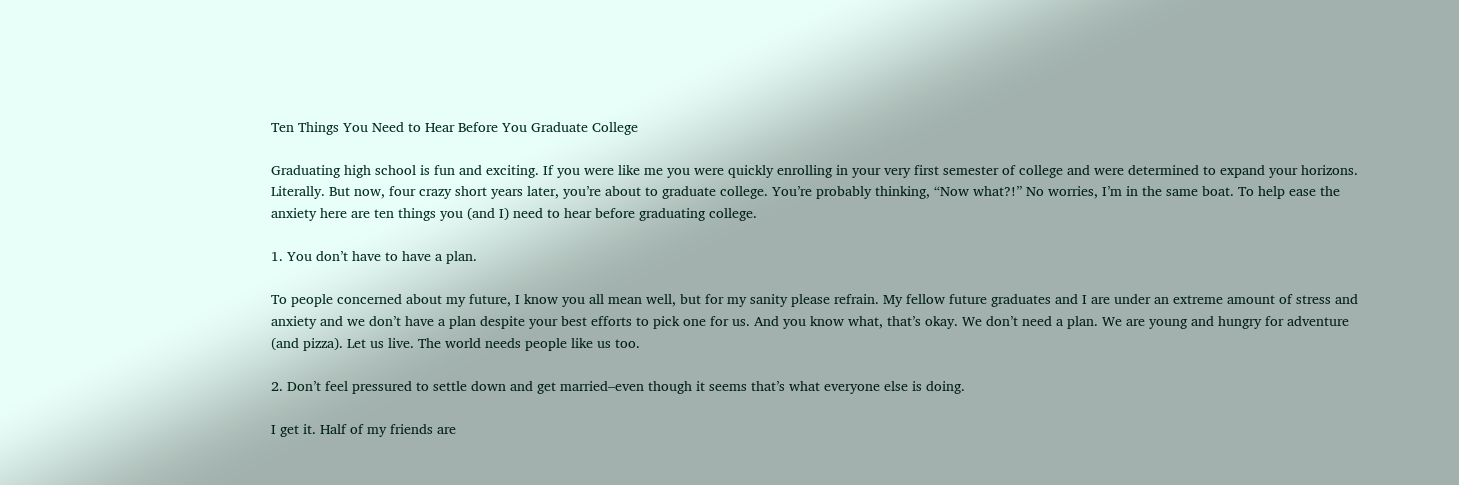Ten Things You Need to Hear Before You Graduate College

Graduating high school is fun and exciting. If you were like me you were quickly enrolling in your very first semester of college and were determined to expand your horizons. Literally. But now, four crazy short years later, you’re about to graduate college. You’re probably thinking, “Now what?!” No worries, I’m in the same boat. To help ease the anxiety here are ten things you (and I) need to hear before graduating college.

1. You don’t have to have a plan.

To people concerned about my future, I know you all mean well, but for my sanity please refrain. My fellow future graduates and I are under an extreme amount of stress and anxiety and we don’t have a plan despite your best efforts to pick one for us. And you know what, that’s okay. We don’t need a plan. We are young and hungry for adventure (and pizza). Let us live. The world needs people like us too.

2. Don’t feel pressured to settle down and get married–even though it seems that’s what everyone else is doing.

I get it. Half of my friends are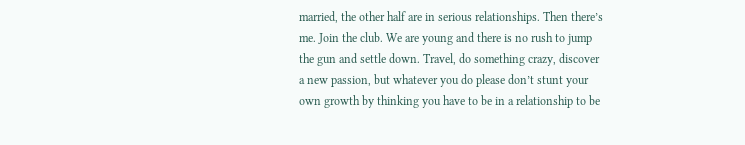married, the other half are in serious relationships. Then there’s me. Join the club. We are young and there is no rush to jump the gun and settle down. Travel, do something crazy, discover a new passion, but whatever you do please don’t stunt your own growth by thinking you have to be in a relationship to be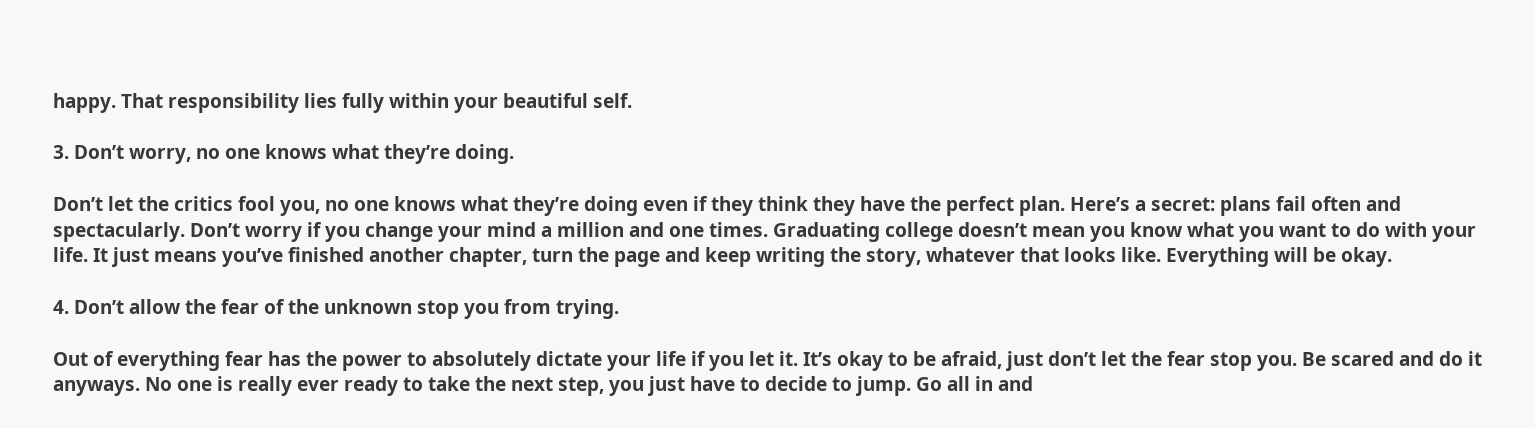happy. That responsibility lies fully within your beautiful self.

3. Don’t worry, no one knows what they’re doing.

Don’t let the critics fool you, no one knows what they’re doing even if they think they have the perfect plan. Here’s a secret: plans fail often and spectacularly. Don’t worry if you change your mind a million and one times. Graduating college doesn’t mean you know what you want to do with your life. It just means you’ve finished another chapter, turn the page and keep writing the story, whatever that looks like. Everything will be okay.

4. Don’t allow the fear of the unknown stop you from trying.

Out of everything fear has the power to absolutely dictate your life if you let it. It’s okay to be afraid, just don’t let the fear stop you. Be scared and do it anyways. No one is really ever ready to take the next step, you just have to decide to jump. Go all in and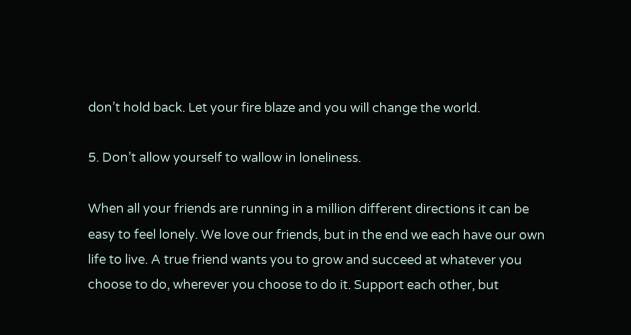don’t hold back. Let your fire blaze and you will change the world.

5. Don’t allow yourself to wallow in loneliness.

When all your friends are running in a million different directions it can be easy to feel lonely. We love our friends, but in the end we each have our own life to live. A true friend wants you to grow and succeed at whatever you choose to do, wherever you choose to do it. Support each other, but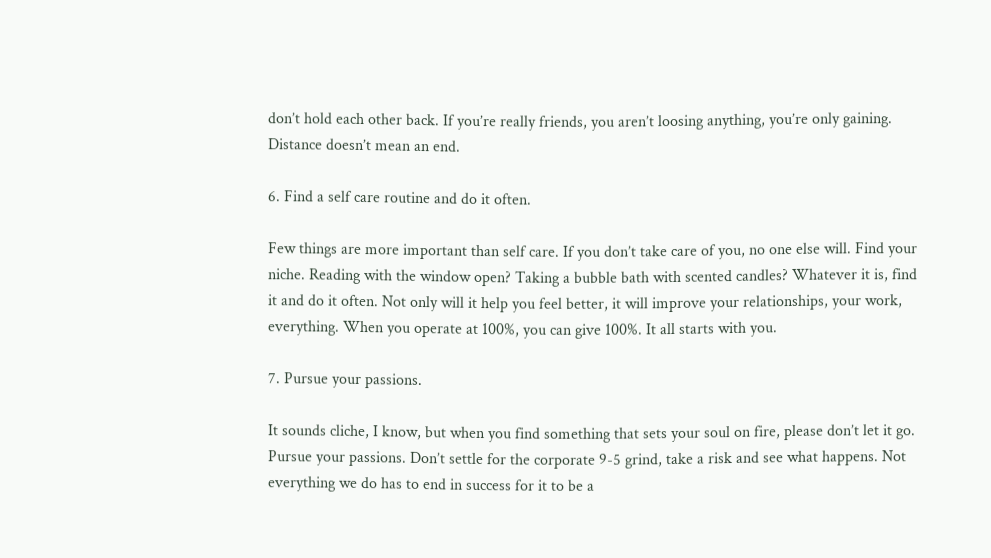don’t hold each other back. If you’re really friends, you aren’t loosing anything, you’re only gaining. Distance doesn’t mean an end.

6. Find a self care routine and do it often.

Few things are more important than self care. If you don’t take care of you, no one else will. Find your niche. Reading with the window open? Taking a bubble bath with scented candles? Whatever it is, find it and do it often. Not only will it help you feel better, it will improve your relationships, your work, everything. When you operate at 100%, you can give 100%. It all starts with you.

7. Pursue your passions.

It sounds cliche, I know, but when you find something that sets your soul on fire, please don’t let it go. Pursue your passions. Don’t settle for the corporate 9-5 grind, take a risk and see what happens. Not everything we do has to end in success for it to be a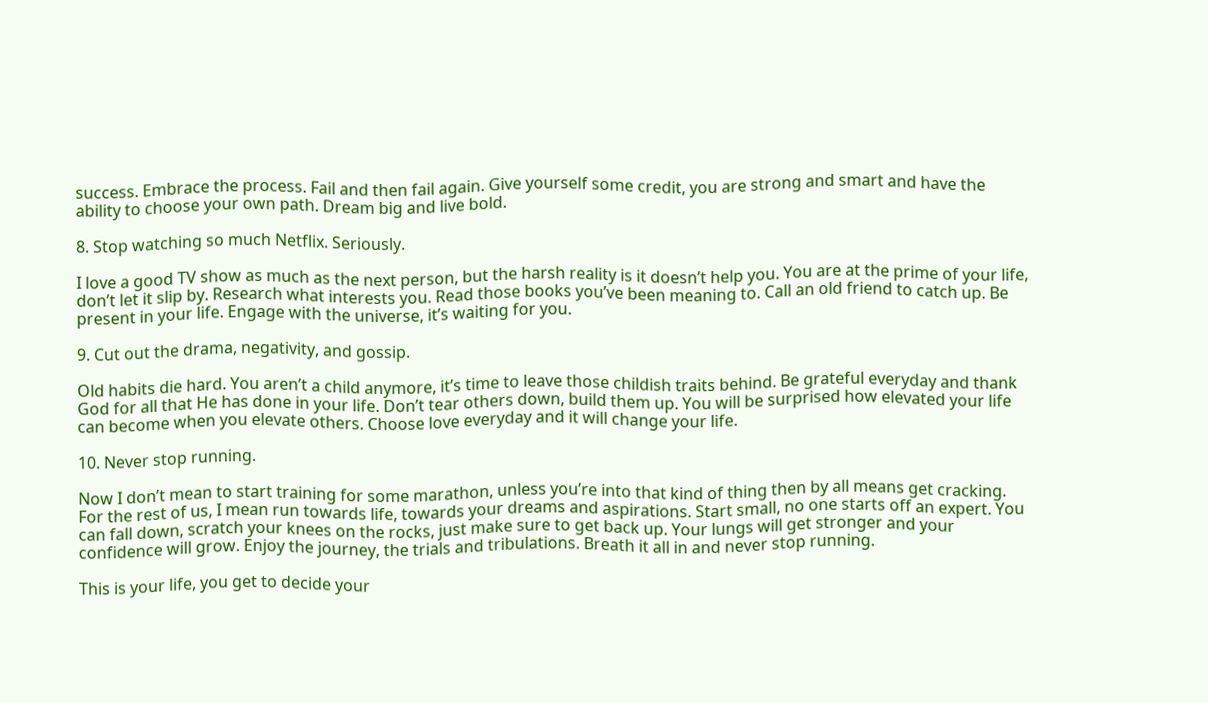success. Embrace the process. Fail and then fail again. Give yourself some credit, you are strong and smart and have the ability to choose your own path. Dream big and live bold.

8. Stop watching so much Netflix. Seriously.

I love a good TV show as much as the next person, but the harsh reality is it doesn’t help you. You are at the prime of your life, don’t let it slip by. Research what interests you. Read those books you’ve been meaning to. Call an old friend to catch up. Be present in your life. Engage with the universe, it’s waiting for you.

9. Cut out the drama, negativity, and gossip.

Old habits die hard. You aren’t a child anymore, it’s time to leave those childish traits behind. Be grateful everyday and thank God for all that He has done in your life. Don’t tear others down, build them up. You will be surprised how elevated your life can become when you elevate others. Choose love everyday and it will change your life.

10. Never stop running.

Now I don’t mean to start training for some marathon, unless you’re into that kind of thing then by all means get cracking. For the rest of us, I mean run towards life, towards your dreams and aspirations. Start small, no one starts off an expert. You can fall down, scratch your knees on the rocks, just make sure to get back up. Your lungs will get stronger and your confidence will grow. Enjoy the journey, the trials and tribulations. Breath it all in and never stop running.

This is your life, you get to decide your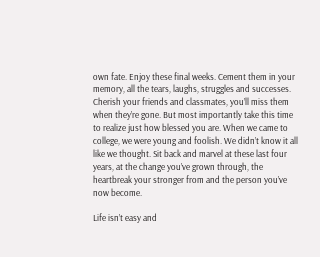own fate. Enjoy these final weeks. Cement them in your memory, all the tears, laughs, struggles and successes. Cherish your friends and classmates, you’ll miss them when they’re gone. But most importantly take this time to realize just how blessed you are. When we came to college, we were young and foolish. We didn’t know it all like we thought. Sit back and marvel at these last four years, at the change you’ve grown through, the heartbreak your stronger from and the person you’ve now become.

Life isn’t easy and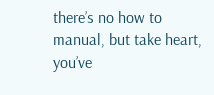there’s no how to manual, but take heart, you’ve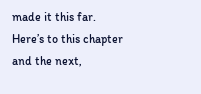made it this far. Here’s to this chapter and the next,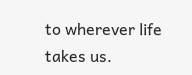to wherever life takes us.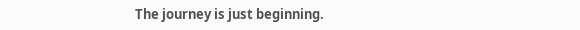The journey is just beginning.